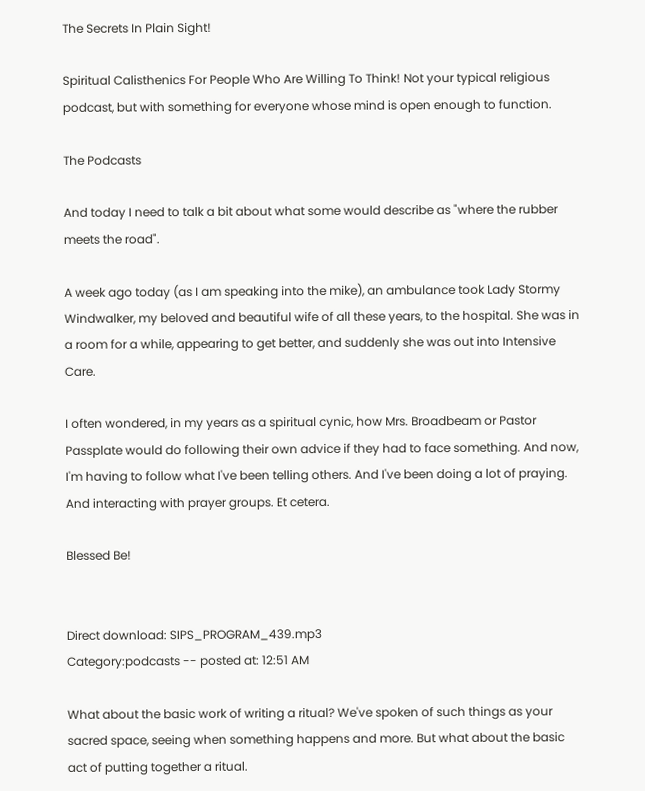The Secrets In Plain Sight!

Spiritual Calisthenics For People Who Are Willing To Think! Not your typical religious podcast, but with something for everyone whose mind is open enough to function.

The Podcasts

And today I need to talk a bit about what some would describe as "where the rubber meets the road".

A week ago today (as I am speaking into the mike), an ambulance took Lady Stormy Windwalker, my beloved and beautiful wife of all these years, to the hospital. She was in a room for a while, appearing to get better, and suddenly she was out into Intensive Care.

I often wondered, in my years as a spiritual cynic, how Mrs. Broadbeam or Pastor Passplate would do following their own advice if they had to face something. And now, I'm having to follow what I've been telling others. And I've been doing a lot of praying. And interacting with prayer groups. Et cetera.

Blessed Be!


Direct download: SIPS_PROGRAM_439.mp3
Category:podcasts -- posted at: 12:51 AM

What about the basic work of writing a ritual? We've spoken of such things as your sacred space, seeing when something happens and more. But what about the basic act of putting together a ritual.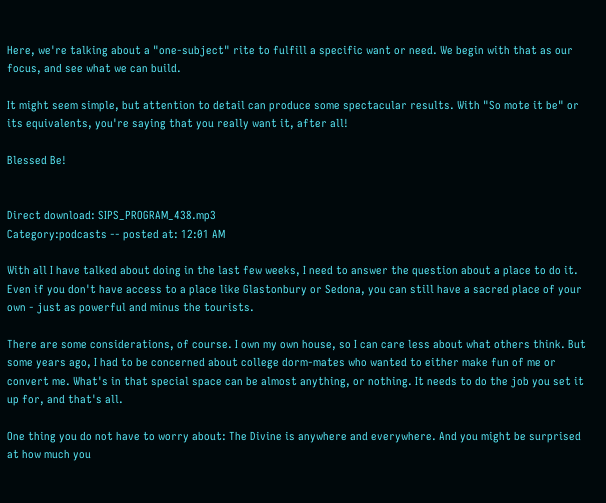Here, we're talking about a "one-subject" rite to fulfill a specific want or need. We begin with that as our focus, and see what we can build.

It might seem simple, but attention to detail can produce some spectacular results. With "So mote it be" or its equivalents, you're saying that you really want it, after all!

Blessed Be!


Direct download: SIPS_PROGRAM_438.mp3
Category:podcasts -- posted at: 12:01 AM

With all I have talked about doing in the last few weeks, I need to answer the question about a place to do it. Even if you don't have access to a place like Glastonbury or Sedona, you can still have a sacred place of your own - just as powerful and minus the tourists.

There are some considerations, of course. I own my own house, so I can care less about what others think. But some years ago, I had to be concerned about college dorm-mates who wanted to either make fun of me or convert me. What's in that special space can be almost anything, or nothing. It needs to do the job you set it up for, and that's all.

One thing you do not have to worry about: The Divine is anywhere and everywhere. And you might be surprised at how much you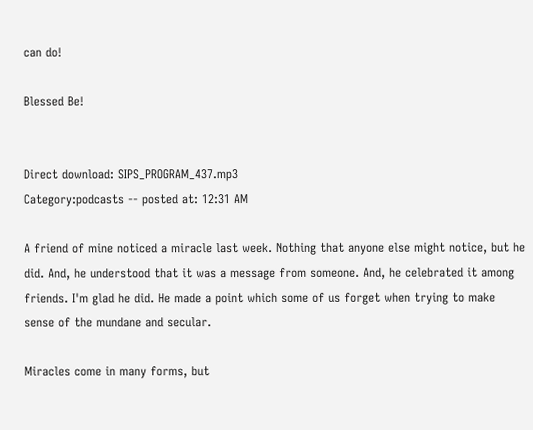can do!

Blessed Be!


Direct download: SIPS_PROGRAM_437.mp3
Category:podcasts -- posted at: 12:31 AM

A friend of mine noticed a miracle last week. Nothing that anyone else might notice, but he did. And, he understood that it was a message from someone. And, he celebrated it among friends. I'm glad he did. He made a point which some of us forget when trying to make sense of the mundane and secular.

Miracles come in many forms, but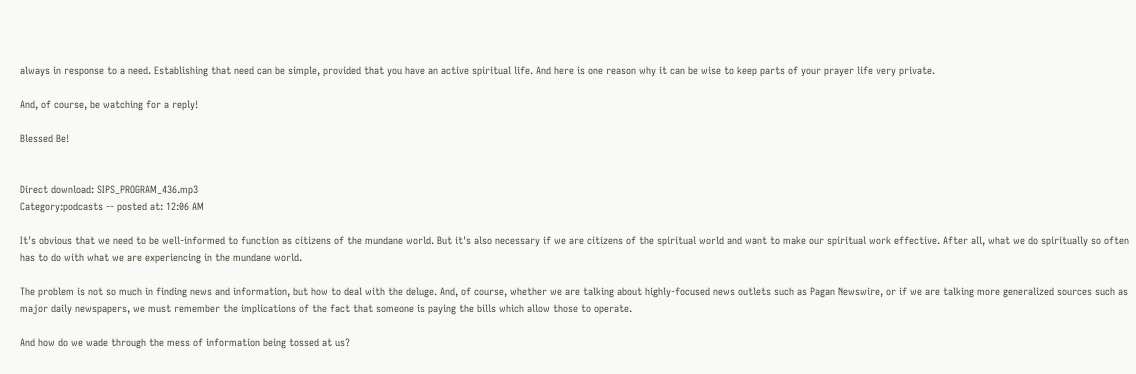always in response to a need. Establishing that need can be simple, provided that you have an active spiritual life. And here is one reason why it can be wise to keep parts of your prayer life very private.

And, of course, be watching for a reply!

Blessed Be!


Direct download: SIPS_PROGRAM_436.mp3
Category:podcasts -- posted at: 12:06 AM

It's obvious that we need to be well-informed to function as citizens of the mundane world. But it's also necessary if we are citizens of the spiritual world and want to make our spiritual work effective. After all, what we do spiritually so often has to do with what we are experiencing in the mundane world.

The problem is not so much in finding news and information, but how to deal with the deluge. And, of course, whether we are talking about highly-focused news outlets such as Pagan Newswire, or if we are talking more generalized sources such as major daily newspapers, we must remember the implications of the fact that someone is paying the bills which allow those to operate.

And how do we wade through the mess of information being tossed at us?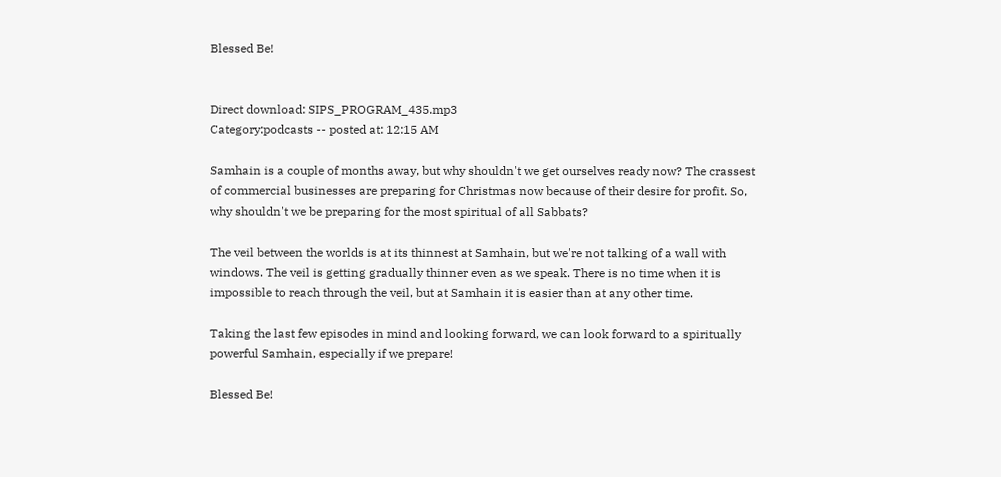Blessed Be!


Direct download: SIPS_PROGRAM_435.mp3
Category:podcasts -- posted at: 12:15 AM

Samhain is a couple of months away, but why shouldn't we get ourselves ready now? The crassest of commercial businesses are preparing for Christmas now because of their desire for profit. So, why shouldn't we be preparing for the most spiritual of all Sabbats?

The veil between the worlds is at its thinnest at Samhain, but we're not talking of a wall with windows. The veil is getting gradually thinner even as we speak. There is no time when it is impossible to reach through the veil, but at Samhain it is easier than at any other time.

Taking the last few episodes in mind and looking forward, we can look forward to a spiritually powerful Samhain, especially if we prepare!

Blessed Be!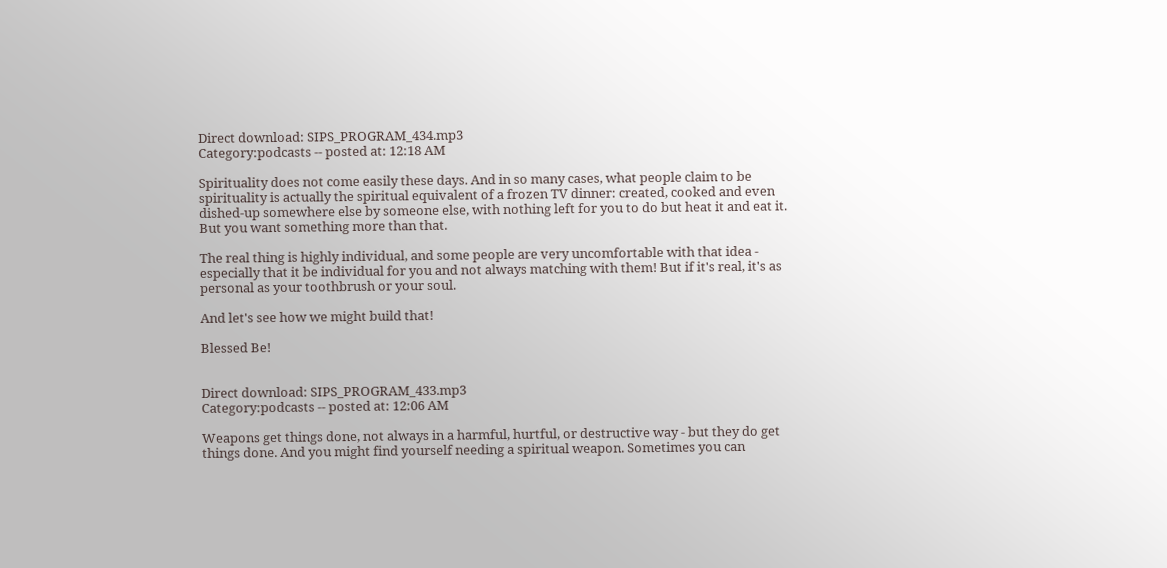Direct download: SIPS_PROGRAM_434.mp3
Category:podcasts -- posted at: 12:18 AM

Spirituality does not come easily these days. And in so many cases, what people claim to be spirituality is actually the spiritual equivalent of a frozen TV dinner: created, cooked and even dished-up somewhere else by someone else, with nothing left for you to do but heat it and eat it. But you want something more than that.

The real thing is highly individual, and some people are very uncomfortable with that idea - especially that it be individual for you and not always matching with them! But if it's real, it's as personal as your toothbrush or your soul.

And let's see how we might build that!

Blessed Be!


Direct download: SIPS_PROGRAM_433.mp3
Category:podcasts -- posted at: 12:06 AM

Weapons get things done, not always in a harmful, hurtful, or destructive way - but they do get things done. And you might find yourself needing a spiritual weapon. Sometimes you can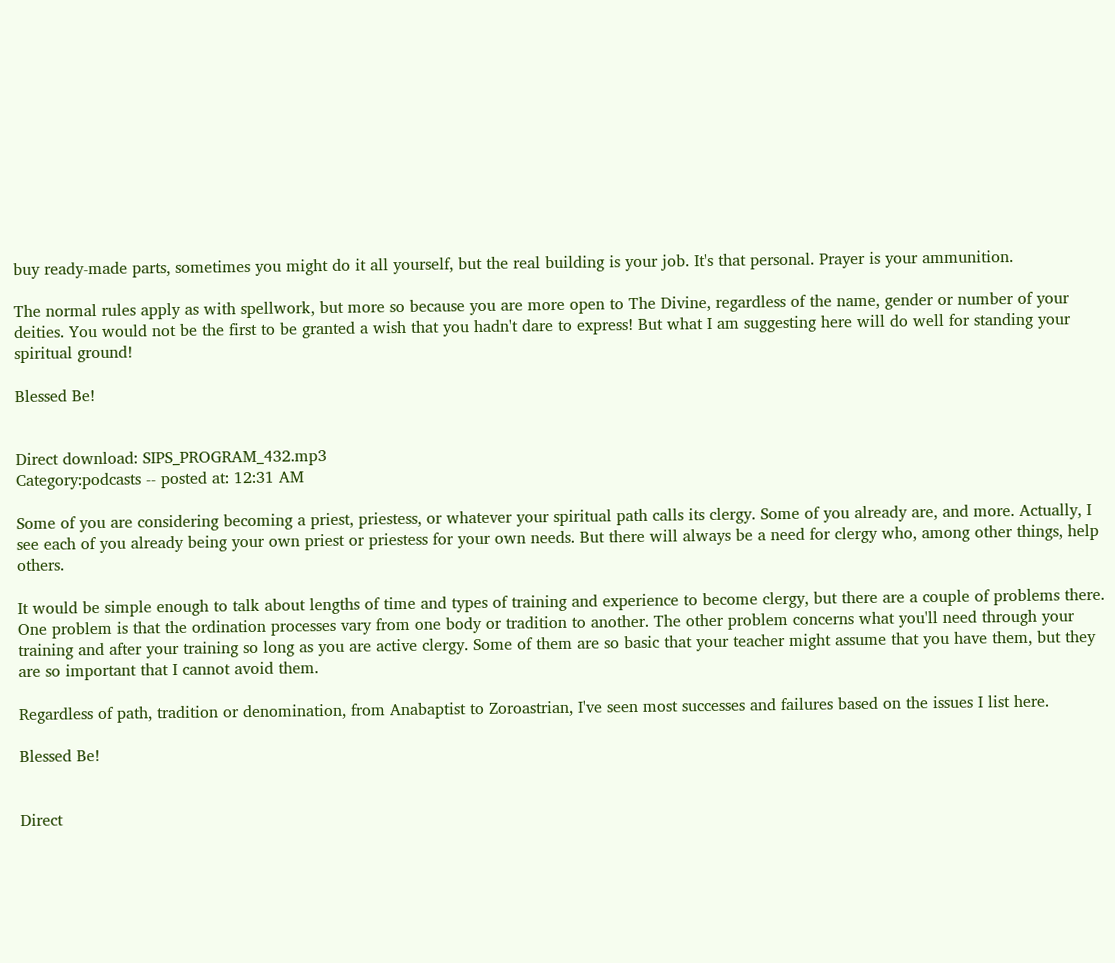buy ready-made parts, sometimes you might do it all yourself, but the real building is your job. It's that personal. Prayer is your ammunition.

The normal rules apply as with spellwork, but more so because you are more open to The Divine, regardless of the name, gender or number of your deities. You would not be the first to be granted a wish that you hadn't dare to express! But what I am suggesting here will do well for standing your spiritual ground!

Blessed Be!


Direct download: SIPS_PROGRAM_432.mp3
Category:podcasts -- posted at: 12:31 AM

Some of you are considering becoming a priest, priestess, or whatever your spiritual path calls its clergy. Some of you already are, and more. Actually, I see each of you already being your own priest or priestess for your own needs. But there will always be a need for clergy who, among other things, help others.

It would be simple enough to talk about lengths of time and types of training and experience to become clergy, but there are a couple of problems there. One problem is that the ordination processes vary from one body or tradition to another. The other problem concerns what you'll need through your training and after your training so long as you are active clergy. Some of them are so basic that your teacher might assume that you have them, but they are so important that I cannot avoid them.

Regardless of path, tradition or denomination, from Anabaptist to Zoroastrian, I've seen most successes and failures based on the issues I list here.

Blessed Be!


Direct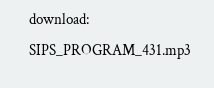download: SIPS_PROGRAM_431.mp3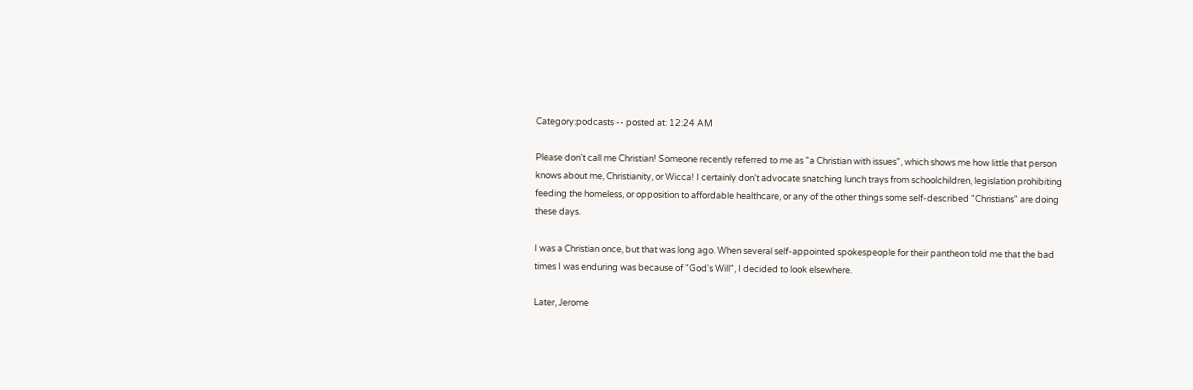Category:podcasts -- posted at: 12:24 AM

Please don't call me Christian! Someone recently referred to me as "a Christian with issues", which shows me how little that person knows about me, Christianity, or Wicca! I certainly don't advocate snatching lunch trays from schoolchildren, legislation prohibiting feeding the homeless, or opposition to affordable healthcare, or any of the other things some self-described "Christians" are doing these days.

I was a Christian once, but that was long ago. When several self-appointed spokespeople for their pantheon told me that the bad times I was enduring was because of "God's Will", I decided to look elsewhere.

Later, Jerome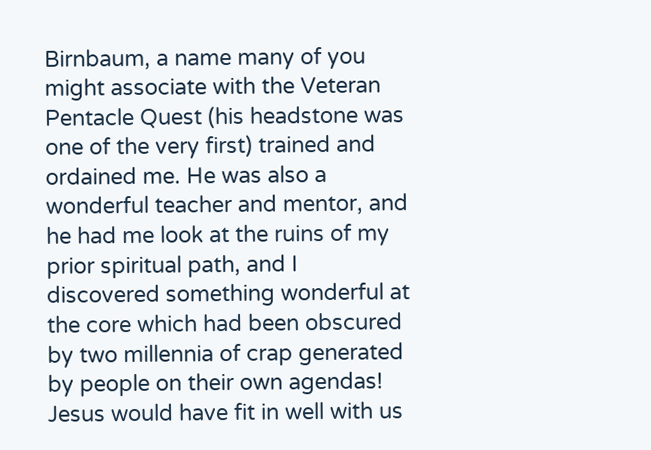Birnbaum, a name many of you might associate with the Veteran Pentacle Quest (his headstone was one of the very first) trained and ordained me. He was also a wonderful teacher and mentor, and he had me look at the ruins of my prior spiritual path, and I discovered something wonderful at the core which had been obscured by two millennia of crap generated by people on their own agendas! Jesus would have fit in well with us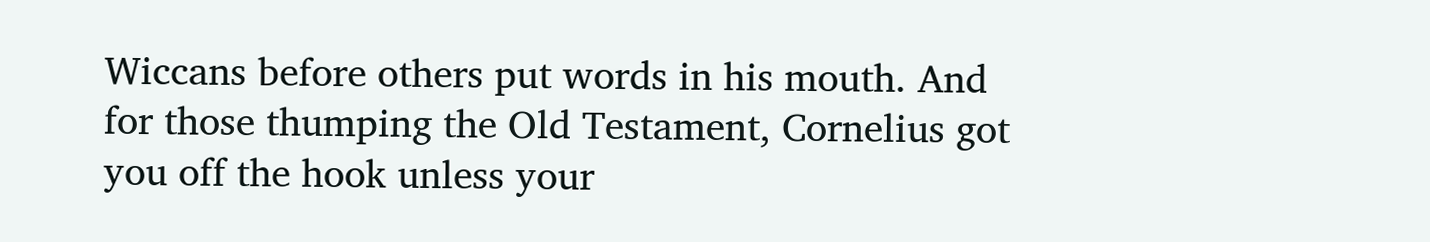Wiccans before others put words in his mouth. And for those thumping the Old Testament, Cornelius got you off the hook unless your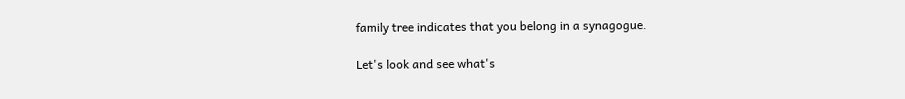family tree indicates that you belong in a synagogue.

Let's look and see what's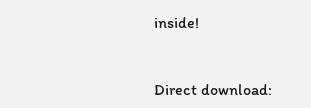inside!


Direct download: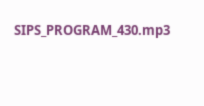SIPS_PROGRAM_430.mp3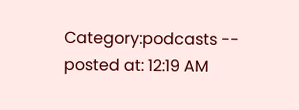Category:podcasts -- posted at: 12:19 AM